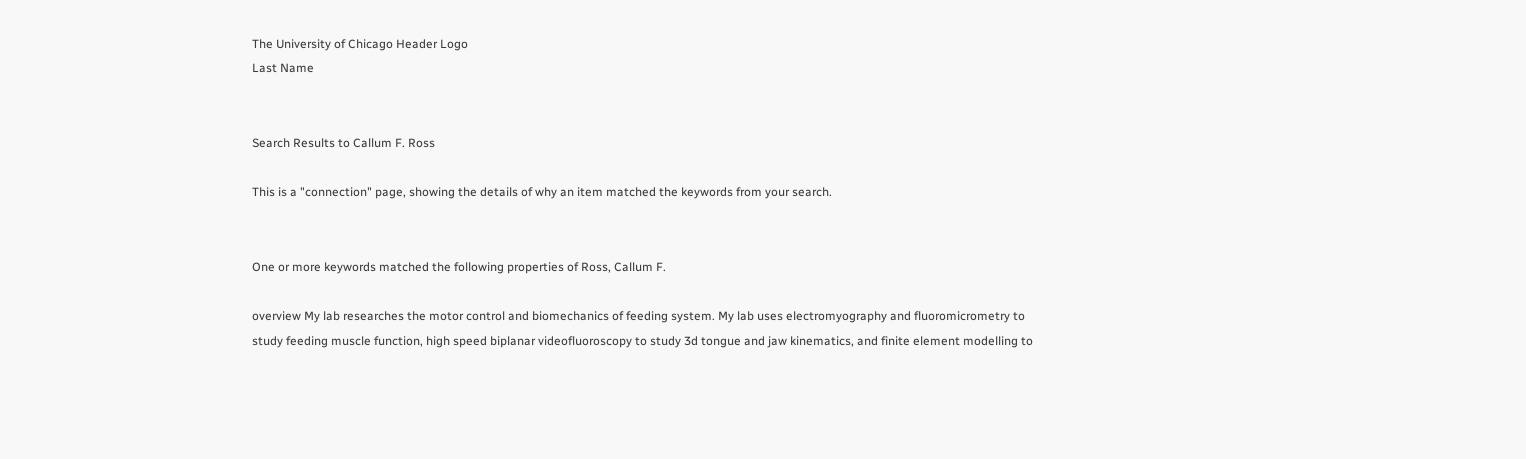The University of Chicago Header Logo
Last Name


Search Results to Callum F. Ross

This is a "connection" page, showing the details of why an item matched the keywords from your search.


One or more keywords matched the following properties of Ross, Callum F.

overview My lab researches the motor control and biomechanics of feeding system. My lab uses electromyography and fluoromicrometry to study feeding muscle function, high speed biplanar videofluoroscopy to study 3d tongue and jaw kinematics, and finite element modelling to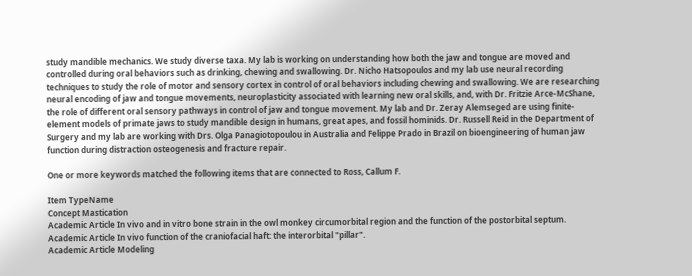study mandible mechanics. We study diverse taxa. My lab is working on understanding how both the jaw and tongue are moved and controlled during oral behaviors such as drinking, chewing and swallowing. Dr. Nicho Hatsopoulos and my lab use neural recording techniques to study the role of motor and sensory cortex in control of oral behaviors including chewing and swallowing. We are researching neural encoding of jaw and tongue movements, neuroplasticity associated with learning new oral skills, and, with Dr. Fritzie Arce-McShane, the role of different oral sensory pathways in control of jaw and tongue movement. My lab and Dr. Zeray Alemseged are using finite-element models of primate jaws to study mandible design in humans, great apes, and fossil hominids. Dr. Russell Reid in the Department of Surgery and my lab are working with Drs. Olga Panagiotopoulou in Australia and Felippe Prado in Brazil on bioengineering of human jaw function during distraction osteogenesis and fracture repair.

One or more keywords matched the following items that are connected to Ross, Callum F.

Item TypeName
Concept Mastication
Academic Article In vivo and in vitro bone strain in the owl monkey circumorbital region and the function of the postorbital septum.
Academic Article In vivo function of the craniofacial haft: the interorbital "pillar".
Academic Article Modeling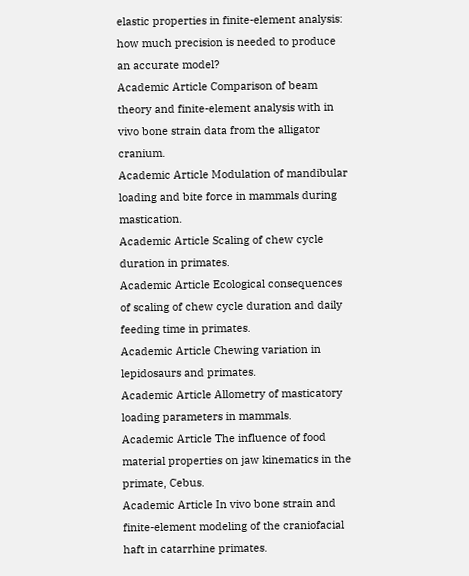elastic properties in finite-element analysis: how much precision is needed to produce an accurate model?
Academic Article Comparison of beam theory and finite-element analysis with in vivo bone strain data from the alligator cranium.
Academic Article Modulation of mandibular loading and bite force in mammals during mastication.
Academic Article Scaling of chew cycle duration in primates.
Academic Article Ecological consequences of scaling of chew cycle duration and daily feeding time in primates.
Academic Article Chewing variation in lepidosaurs and primates.
Academic Article Allometry of masticatory loading parameters in mammals.
Academic Article The influence of food material properties on jaw kinematics in the primate, Cebus.
Academic Article In vivo bone strain and finite-element modeling of the craniofacial haft in catarrhine primates.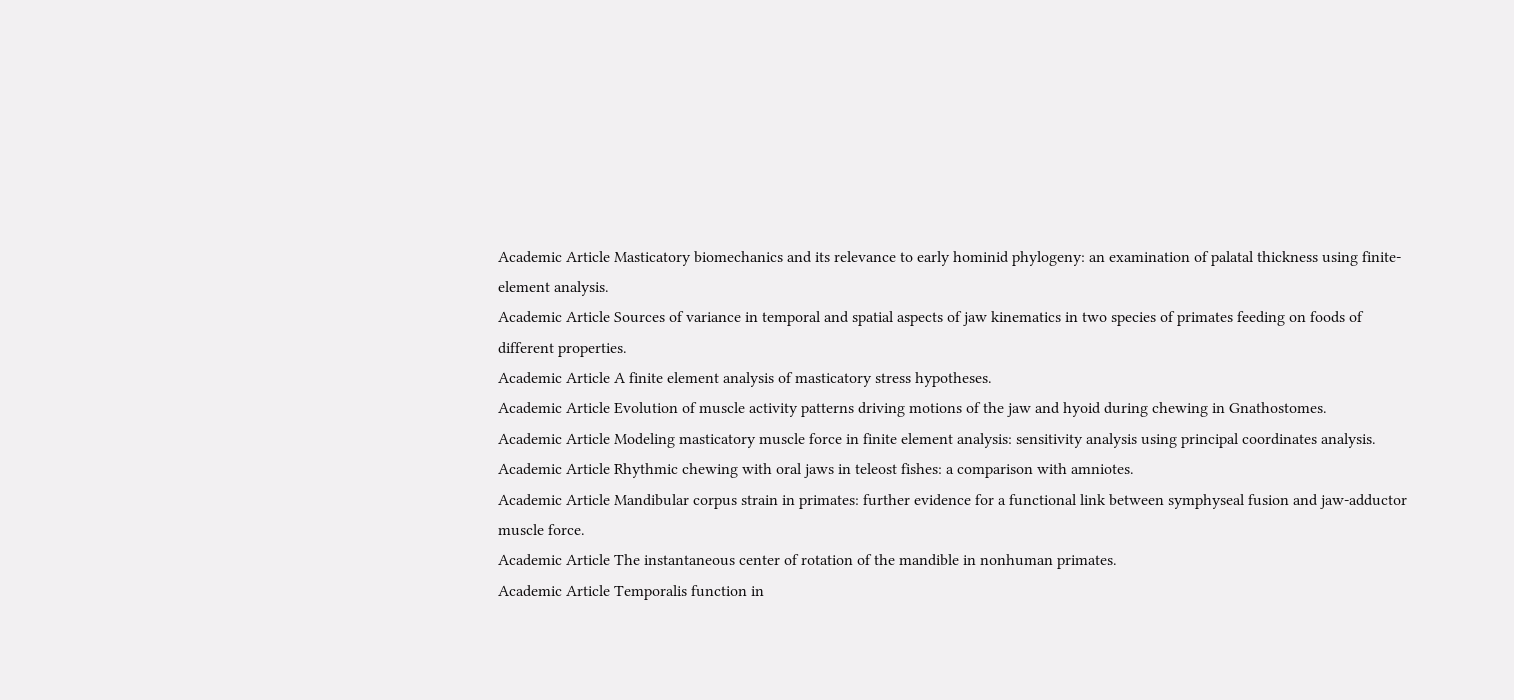Academic Article Masticatory biomechanics and its relevance to early hominid phylogeny: an examination of palatal thickness using finite-element analysis.
Academic Article Sources of variance in temporal and spatial aspects of jaw kinematics in two species of primates feeding on foods of different properties.
Academic Article A finite element analysis of masticatory stress hypotheses.
Academic Article Evolution of muscle activity patterns driving motions of the jaw and hyoid during chewing in Gnathostomes.
Academic Article Modeling masticatory muscle force in finite element analysis: sensitivity analysis using principal coordinates analysis.
Academic Article Rhythmic chewing with oral jaws in teleost fishes: a comparison with amniotes.
Academic Article Mandibular corpus strain in primates: further evidence for a functional link between symphyseal fusion and jaw-adductor muscle force.
Academic Article The instantaneous center of rotation of the mandible in nonhuman primates.
Academic Article Temporalis function in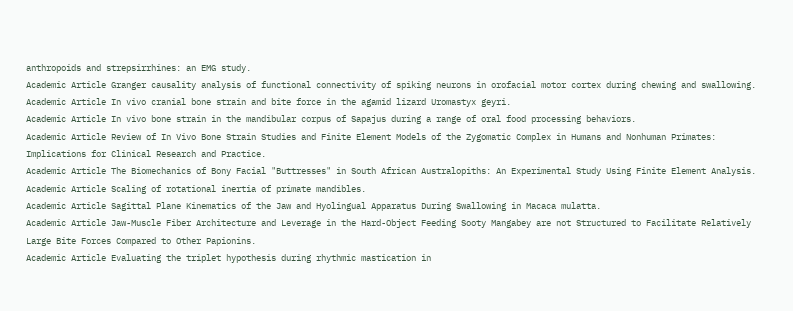anthropoids and strepsirrhines: an EMG study.
Academic Article Granger causality analysis of functional connectivity of spiking neurons in orofacial motor cortex during chewing and swallowing.
Academic Article In vivo cranial bone strain and bite force in the agamid lizard Uromastyx geyri.
Academic Article In vivo bone strain in the mandibular corpus of Sapajus during a range of oral food processing behaviors.
Academic Article Review of In Vivo Bone Strain Studies and Finite Element Models of the Zygomatic Complex in Humans and Nonhuman Primates: Implications for Clinical Research and Practice.
Academic Article The Biomechanics of Bony Facial "Buttresses" in South African Australopiths: An Experimental Study Using Finite Element Analysis.
Academic Article Scaling of rotational inertia of primate mandibles.
Academic Article Sagittal Plane Kinematics of the Jaw and Hyolingual Apparatus During Swallowing in Macaca mulatta.
Academic Article Jaw-Muscle Fiber Architecture and Leverage in the Hard-Object Feeding Sooty Mangabey are not Structured to Facilitate Relatively Large Bite Forces Compared to Other Papionins.
Academic Article Evaluating the triplet hypothesis during rhythmic mastication in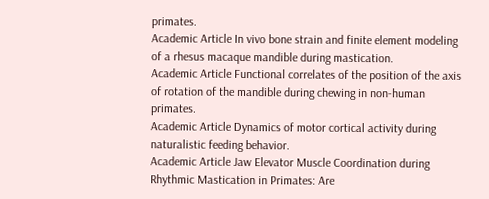primates.
Academic Article In vivo bone strain and finite element modeling of a rhesus macaque mandible during mastication.
Academic Article Functional correlates of the position of the axis of rotation of the mandible during chewing in non-human primates.
Academic Article Dynamics of motor cortical activity during naturalistic feeding behavior.
Academic Article Jaw Elevator Muscle Coordination during Rhythmic Mastication in Primates: Are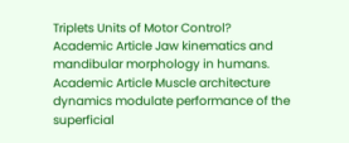Triplets Units of Motor Control?
Academic Article Jaw kinematics and mandibular morphology in humans.
Academic Article Muscle architecture dynamics modulate performance of the superficial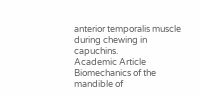anterior temporalis muscle during chewing in capuchins.
Academic Article Biomechanics of the mandible of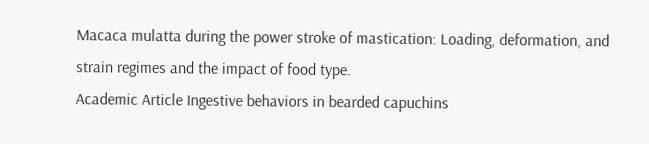Macaca mulatta during the power stroke of mastication: Loading, deformation, and strain regimes and the impact of food type.
Academic Article Ingestive behaviors in bearded capuchins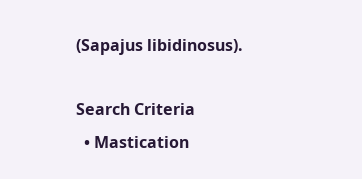(Sapajus libidinosus).

Search Criteria
  • Mastication